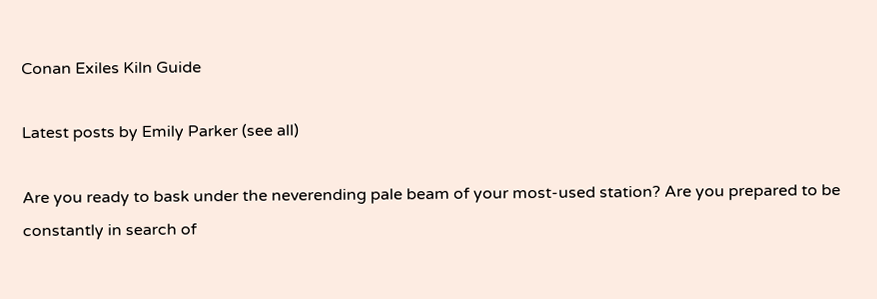Conan Exiles Kiln Guide

Latest posts by Emily Parker (see all)

Are you ready to bask under the neverending pale beam of your most-used station? Are you prepared to be constantly in search of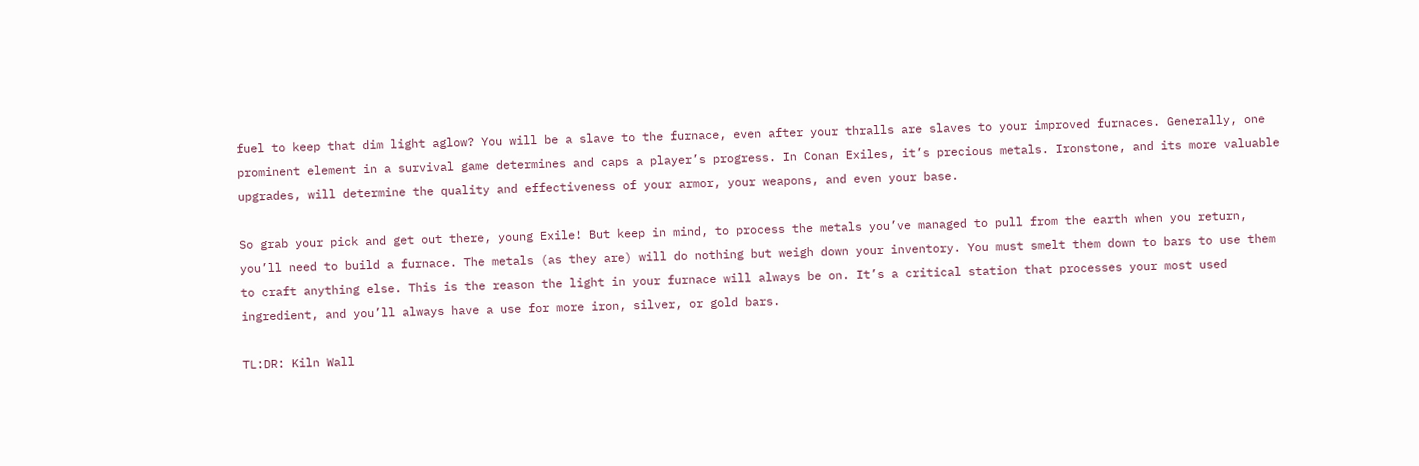fuel to keep that dim light aglow? You will be a slave to the furnace, even after your thralls are slaves to your improved furnaces. Generally, one prominent element in a survival game determines and caps a player’s progress. In Conan Exiles, it’s precious metals. Ironstone, and its more valuable upgrades, will determine the quality and effectiveness of your armor, your weapons, and even your base.

So grab your pick and get out there, young Exile! But keep in mind, to process the metals you’ve managed to pull from the earth when you return, you’ll need to build a furnace. The metals (as they are) will do nothing but weigh down your inventory. You must smelt them down to bars to use them to craft anything else. This is the reason the light in your furnace will always be on. It’s a critical station that processes your most used ingredient, and you’ll always have a use for more iron, silver, or gold bars.

TL:DR: Kiln Wall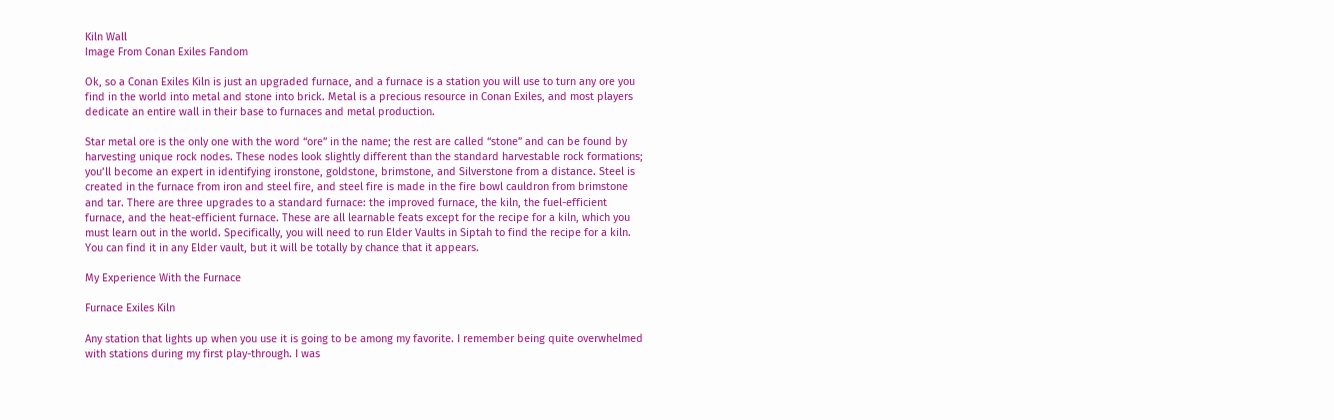Kiln Wall
Image From Conan Exiles Fandom

Ok, so a Conan Exiles Kiln is just an upgraded furnace, and a furnace is a station you will use to turn any ore you find in the world into metal and stone into brick. Metal is a precious resource in Conan Exiles, and most players dedicate an entire wall in their base to furnaces and metal production.

Star metal ore is the only one with the word “ore” in the name; the rest are called “stone” and can be found by harvesting unique rock nodes. These nodes look slightly different than the standard harvestable rock formations; you’ll become an expert in identifying ironstone, goldstone, brimstone, and Silverstone from a distance. Steel is created in the furnace from iron and steel fire, and steel fire is made in the fire bowl cauldron from brimstone and tar. There are three upgrades to a standard furnace: the improved furnace, the kiln, the fuel-efficient furnace, and the heat-efficient furnace. These are all learnable feats except for the recipe for a kiln, which you must learn out in the world. Specifically, you will need to run Elder Vaults in Siptah to find the recipe for a kiln. You can find it in any Elder vault, but it will be totally by chance that it appears.

My Experience With the Furnace

Furnace Exiles Kiln

Any station that lights up when you use it is going to be among my favorite. I remember being quite overwhelmed with stations during my first play-through. I was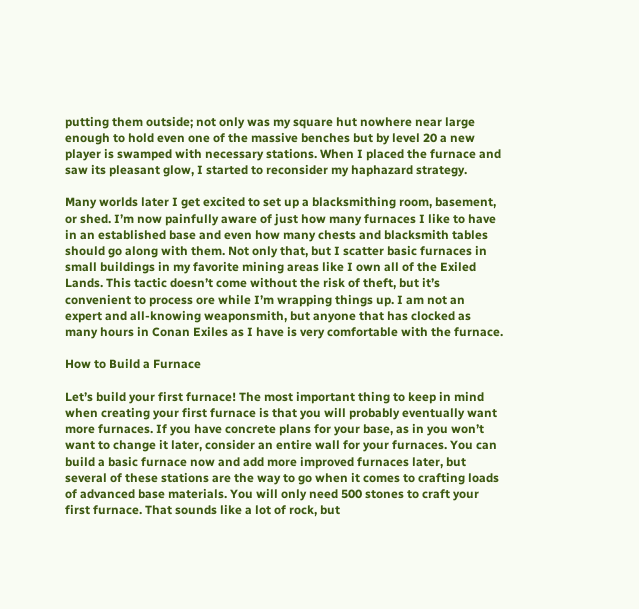putting them outside; not only was my square hut nowhere near large enough to hold even one of the massive benches but by level 20 a new player is swamped with necessary stations. When I placed the furnace and saw its pleasant glow, I started to reconsider my haphazard strategy.

Many worlds later I get excited to set up a blacksmithing room, basement, or shed. I’m now painfully aware of just how many furnaces I like to have in an established base and even how many chests and blacksmith tables should go along with them. Not only that, but I scatter basic furnaces in small buildings in my favorite mining areas like I own all of the Exiled Lands. This tactic doesn’t come without the risk of theft, but it’s convenient to process ore while I’m wrapping things up. I am not an expert and all-knowing weaponsmith, but anyone that has clocked as many hours in Conan Exiles as I have is very comfortable with the furnace.

How to Build a Furnace

Let’s build your first furnace! The most important thing to keep in mind when creating your first furnace is that you will probably eventually want more furnaces. If you have concrete plans for your base, as in you won’t want to change it later, consider an entire wall for your furnaces. You can build a basic furnace now and add more improved furnaces later, but several of these stations are the way to go when it comes to crafting loads of advanced base materials. You will only need 500 stones to craft your first furnace. That sounds like a lot of rock, but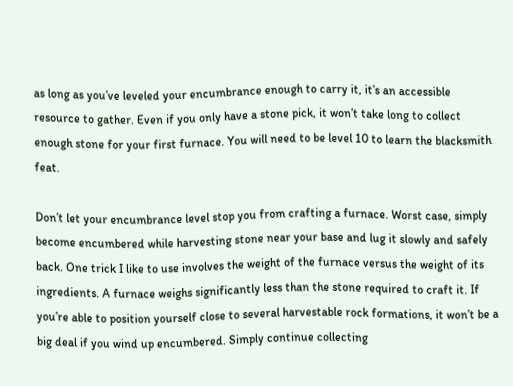as long as you’ve leveled your encumbrance enough to carry it, it’s an accessible resource to gather. Even if you only have a stone pick, it won’t take long to collect enough stone for your first furnace. You will need to be level 10 to learn the blacksmith feat.

Don’t let your encumbrance level stop you from crafting a furnace. Worst case, simply become encumbered while harvesting stone near your base and lug it slowly and safely back. One trick I like to use involves the weight of the furnace versus the weight of its ingredients. A furnace weighs significantly less than the stone required to craft it. If you’re able to position yourself close to several harvestable rock formations, it won’t be a big deal if you wind up encumbered. Simply continue collecting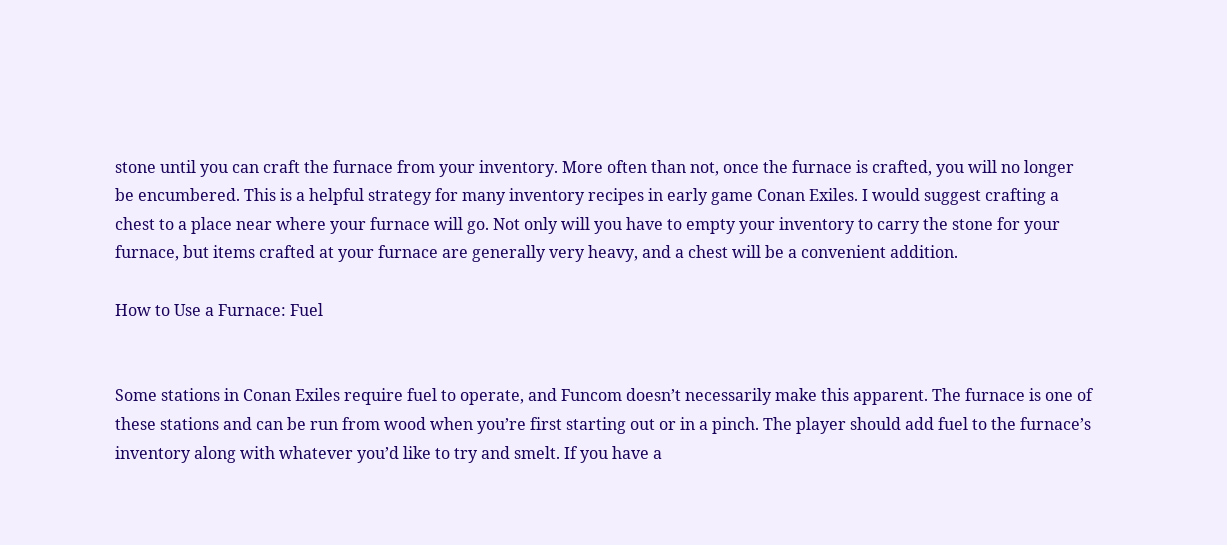stone until you can craft the furnace from your inventory. More often than not, once the furnace is crafted, you will no longer be encumbered. This is a helpful strategy for many inventory recipes in early game Conan Exiles. I would suggest crafting a chest to a place near where your furnace will go. Not only will you have to empty your inventory to carry the stone for your furnace, but items crafted at your furnace are generally very heavy, and a chest will be a convenient addition.

How to Use a Furnace: Fuel


Some stations in Conan Exiles require fuel to operate, and Funcom doesn’t necessarily make this apparent. The furnace is one of these stations and can be run from wood when you’re first starting out or in a pinch. The player should add fuel to the furnace’s inventory along with whatever you’d like to try and smelt. If you have a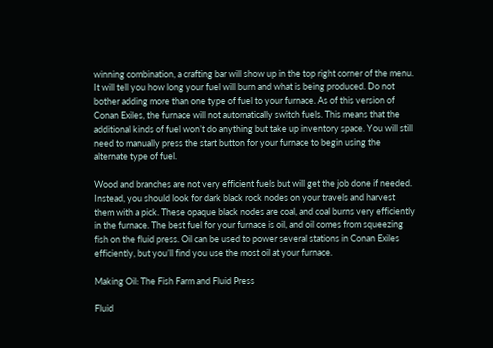winning combination, a crafting bar will show up in the top right corner of the menu. It will tell you how long your fuel will burn and what is being produced. Do not bother adding more than one type of fuel to your furnace. As of this version of Conan Exiles, the furnace will not automatically switch fuels. This means that the additional kinds of fuel won’t do anything but take up inventory space. You will still need to manually press the start button for your furnace to begin using the alternate type of fuel.

Wood and branches are not very efficient fuels but will get the job done if needed. Instead, you should look for dark black rock nodes on your travels and harvest them with a pick. These opaque black nodes are coal, and coal burns very efficiently in the furnace. The best fuel for your furnace is oil, and oil comes from squeezing fish on the fluid press. Oil can be used to power several stations in Conan Exiles efficiently, but you’ll find you use the most oil at your furnace.

Making Oil: The Fish Farm and Fluid Press

Fluid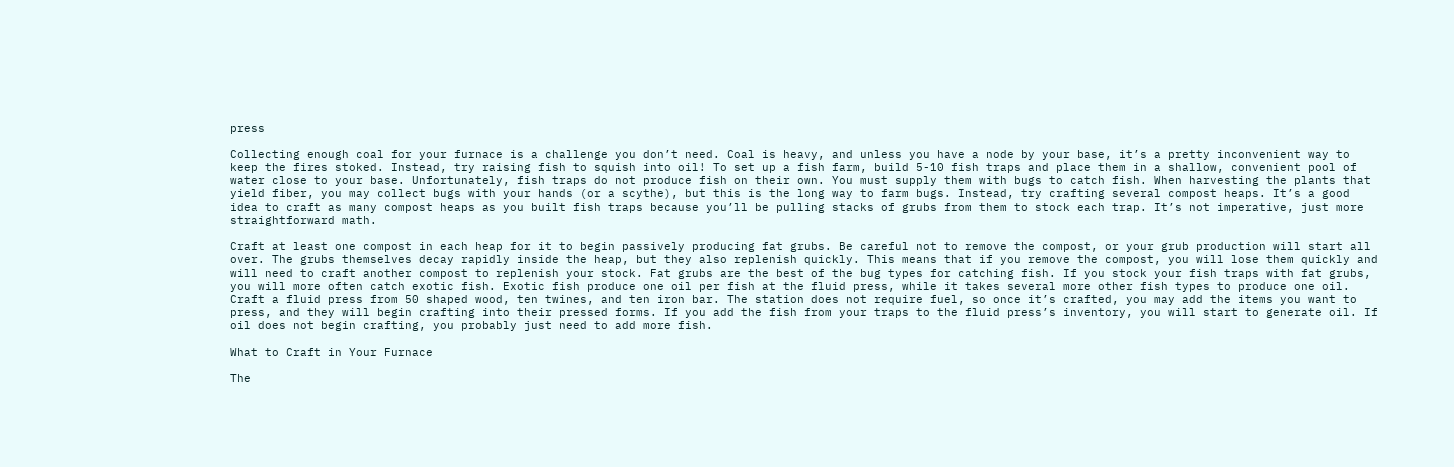press

Collecting enough coal for your furnace is a challenge you don’t need. Coal is heavy, and unless you have a node by your base, it’s a pretty inconvenient way to keep the fires stoked. Instead, try raising fish to squish into oil! To set up a fish farm, build 5-10 fish traps and place them in a shallow, convenient pool of water close to your base. Unfortunately, fish traps do not produce fish on their own. You must supply them with bugs to catch fish. When harvesting the plants that yield fiber, you may collect bugs with your hands (or a scythe), but this is the long way to farm bugs. Instead, try crafting several compost heaps. It’s a good idea to craft as many compost heaps as you built fish traps because you’ll be pulling stacks of grubs from them to stock each trap. It’s not imperative, just more straightforward math.

Craft at least one compost in each heap for it to begin passively producing fat grubs. Be careful not to remove the compost, or your grub production will start all over. The grubs themselves decay rapidly inside the heap, but they also replenish quickly. This means that if you remove the compost, you will lose them quickly and will need to craft another compost to replenish your stock. Fat grubs are the best of the bug types for catching fish. If you stock your fish traps with fat grubs, you will more often catch exotic fish. Exotic fish produce one oil per fish at the fluid press, while it takes several more other fish types to produce one oil. Craft a fluid press from 50 shaped wood, ten twines, and ten iron bar. The station does not require fuel, so once it’s crafted, you may add the items you want to press, and they will begin crafting into their pressed forms. If you add the fish from your traps to the fluid press’s inventory, you will start to generate oil. If oil does not begin crafting, you probably just need to add more fish.

What to Craft in Your Furnace

The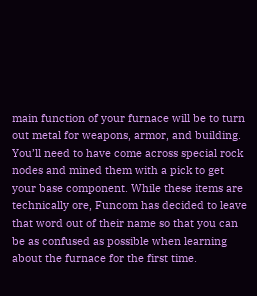main function of your furnace will be to turn out metal for weapons, armor, and building. You’ll need to have come across special rock nodes and mined them with a pick to get your base component. While these items are technically ore, Funcom has decided to leave that word out of their name so that you can be as confused as possible when learning about the furnace for the first time.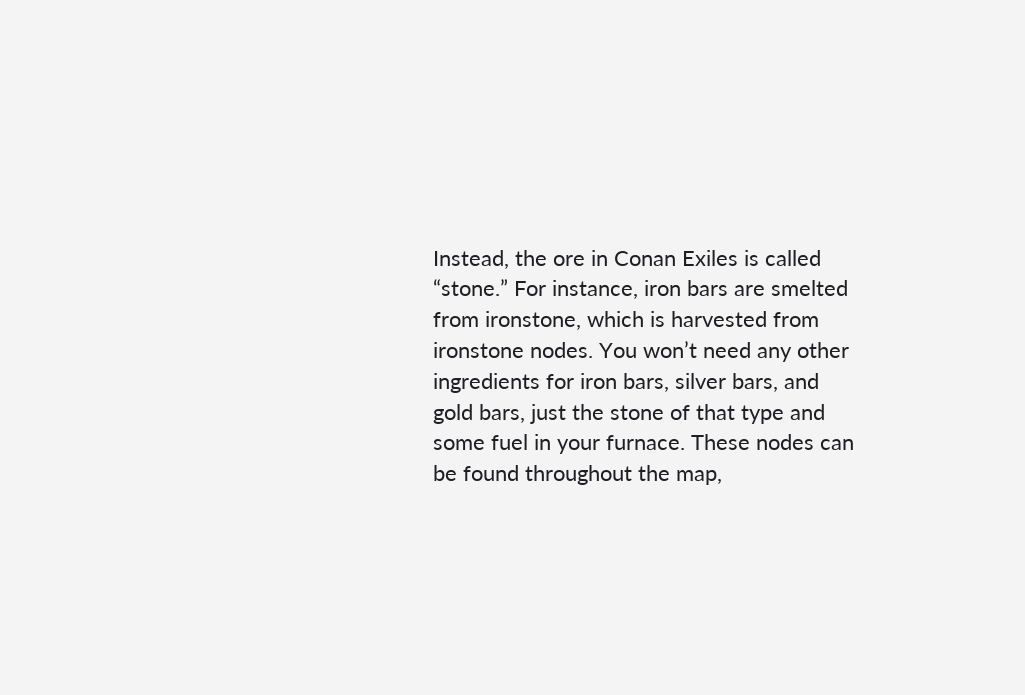Instead, the ore in Conan Exiles is called “stone.” For instance, iron bars are smelted from ironstone, which is harvested from ironstone nodes. You won’t need any other ingredients for iron bars, silver bars, and gold bars, just the stone of that type and some fuel in your furnace. These nodes can be found throughout the map,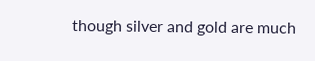though silver and gold are much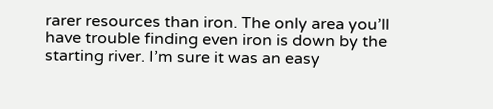rarer resources than iron. The only area you’ll have trouble finding even iron is down by the starting river. I’m sure it was an easy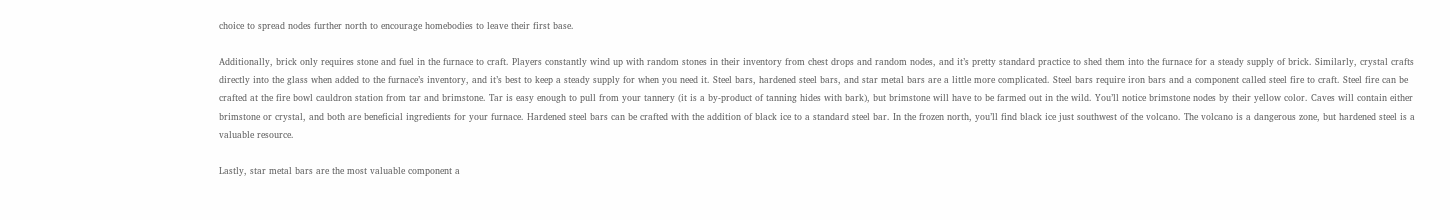choice to spread nodes further north to encourage homebodies to leave their first base.

Additionally, brick only requires stone and fuel in the furnace to craft. Players constantly wind up with random stones in their inventory from chest drops and random nodes, and it’s pretty standard practice to shed them into the furnace for a steady supply of brick. Similarly, crystal crafts directly into the glass when added to the furnace’s inventory, and it’s best to keep a steady supply for when you need it. Steel bars, hardened steel bars, and star metal bars are a little more complicated. Steel bars require iron bars and a component called steel fire to craft. Steel fire can be crafted at the fire bowl cauldron station from tar and brimstone. Tar is easy enough to pull from your tannery (it is a by-product of tanning hides with bark), but brimstone will have to be farmed out in the wild. You’ll notice brimstone nodes by their yellow color. Caves will contain either brimstone or crystal, and both are beneficial ingredients for your furnace. Hardened steel bars can be crafted with the addition of black ice to a standard steel bar. In the frozen north, you’ll find black ice just southwest of the volcano. The volcano is a dangerous zone, but hardened steel is a valuable resource.

Lastly, star metal bars are the most valuable component a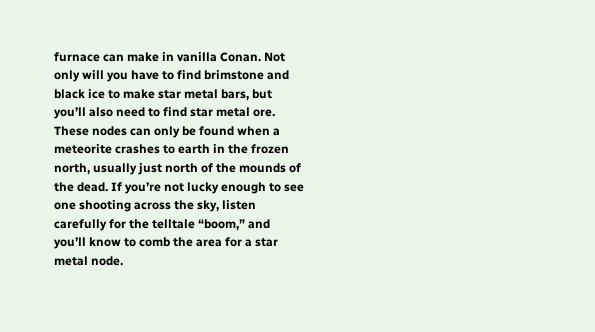furnace can make in vanilla Conan. Not only will you have to find brimstone and black ice to make star metal bars, but you’ll also need to find star metal ore. These nodes can only be found when a meteorite crashes to earth in the frozen north, usually just north of the mounds of the dead. If you’re not lucky enough to see one shooting across the sky, listen carefully for the telltale “boom,” and you’ll know to comb the area for a star metal node.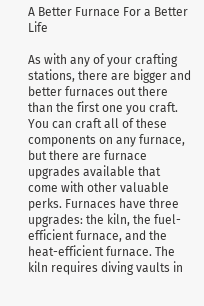A Better Furnace For a Better Life

As with any of your crafting stations, there are bigger and better furnaces out there than the first one you craft. You can craft all of these components on any furnace, but there are furnace upgrades available that come with other valuable perks. Furnaces have three upgrades: the kiln, the fuel-efficient furnace, and the heat-efficient furnace. The kiln requires diving vaults in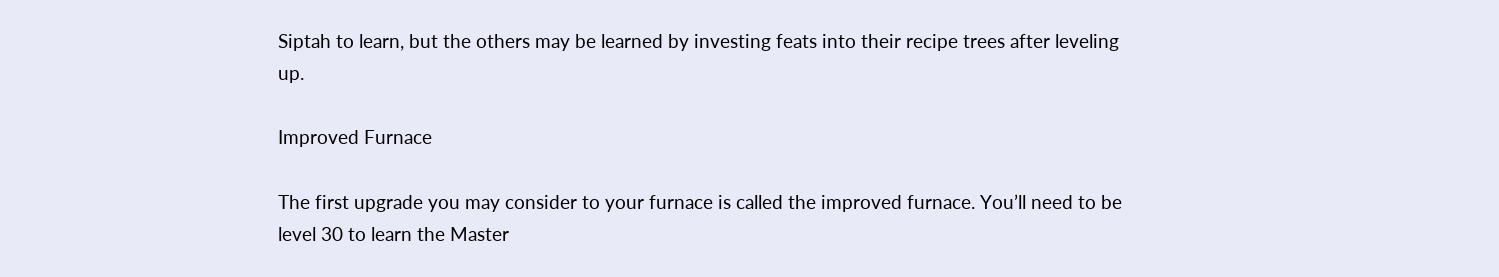Siptah to learn, but the others may be learned by investing feats into their recipe trees after leveling up.

Improved Furnace

The first upgrade you may consider to your furnace is called the improved furnace. You’ll need to be level 30 to learn the Master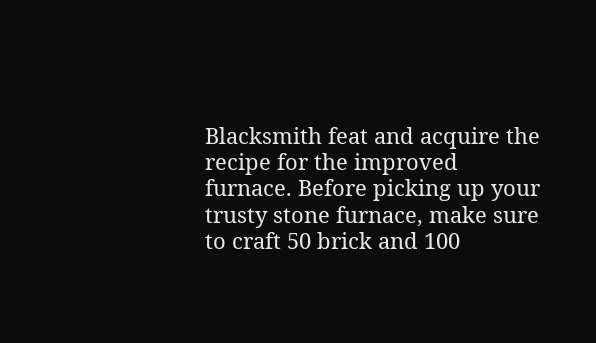Blacksmith feat and acquire the recipe for the improved furnace. Before picking up your trusty stone furnace, make sure to craft 50 brick and 100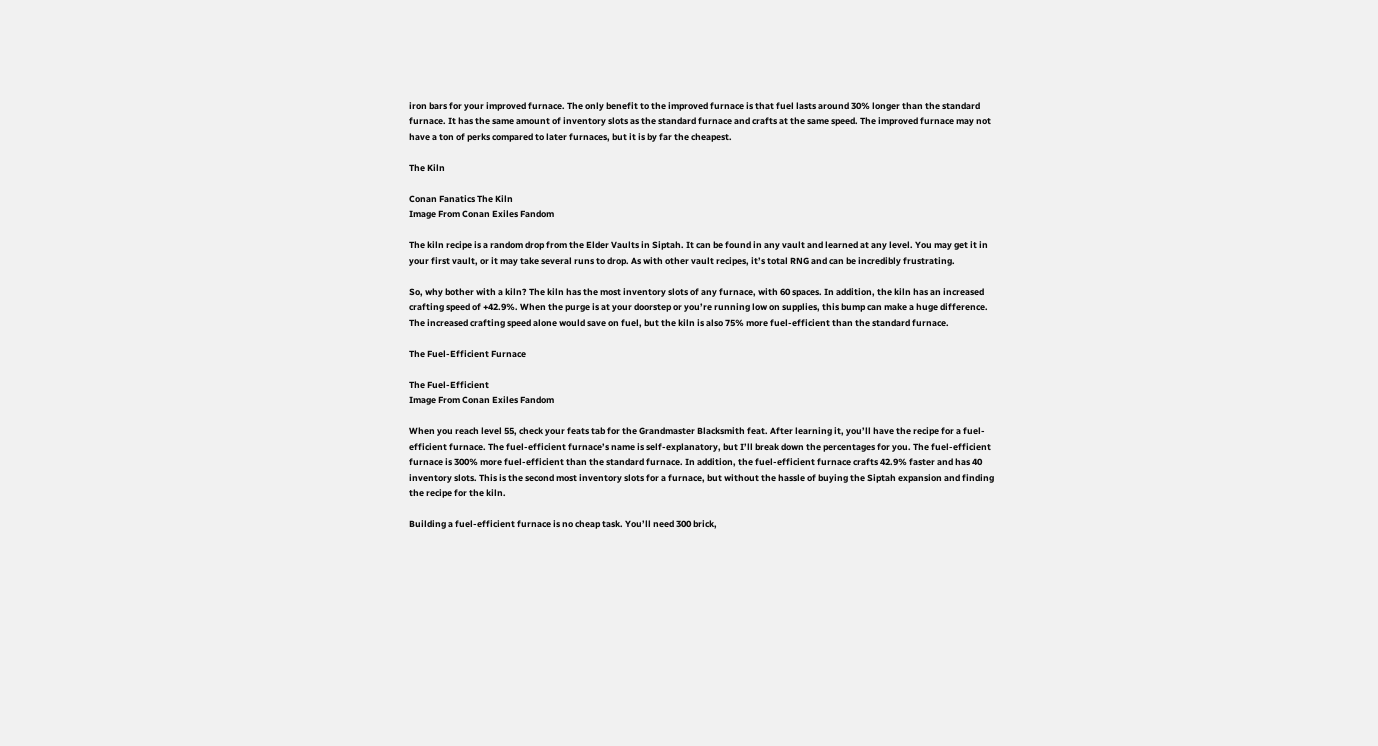iron bars for your improved furnace. The only benefit to the improved furnace is that fuel lasts around 30% longer than the standard furnace. It has the same amount of inventory slots as the standard furnace and crafts at the same speed. The improved furnace may not have a ton of perks compared to later furnaces, but it is by far the cheapest.

The Kiln

Conan Fanatics The Kiln
Image From Conan Exiles Fandom

The kiln recipe is a random drop from the Elder Vaults in Siptah. It can be found in any vault and learned at any level. You may get it in your first vault, or it may take several runs to drop. As with other vault recipes, it’s total RNG and can be incredibly frustrating.

So, why bother with a kiln? The kiln has the most inventory slots of any furnace, with 60 spaces. In addition, the kiln has an increased crafting speed of +42.9%. When the purge is at your doorstep or you’re running low on supplies, this bump can make a huge difference. The increased crafting speed alone would save on fuel, but the kiln is also 75% more fuel-efficient than the standard furnace.

The Fuel-Efficient Furnace

The Fuel-Efficient
Image From Conan Exiles Fandom

When you reach level 55, check your feats tab for the Grandmaster Blacksmith feat. After learning it, you’ll have the recipe for a fuel-efficient furnace. The fuel-efficient furnace’s name is self-explanatory, but I’ll break down the percentages for you. The fuel-efficient furnace is 300% more fuel-efficient than the standard furnace. In addition, the fuel-efficient furnace crafts 42.9% faster and has 40 inventory slots. This is the second most inventory slots for a furnace, but without the hassle of buying the Siptah expansion and finding the recipe for the kiln.

Building a fuel-efficient furnace is no cheap task. You’ll need 300 brick,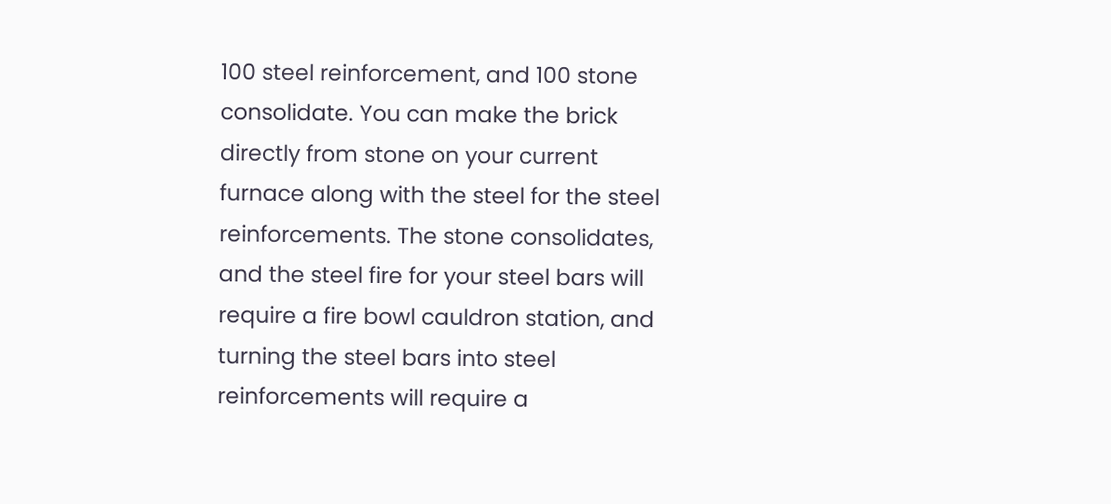100 steel reinforcement, and 100 stone consolidate. You can make the brick directly from stone on your current furnace along with the steel for the steel reinforcements. The stone consolidates, and the steel fire for your steel bars will require a fire bowl cauldron station, and turning the steel bars into steel reinforcements will require a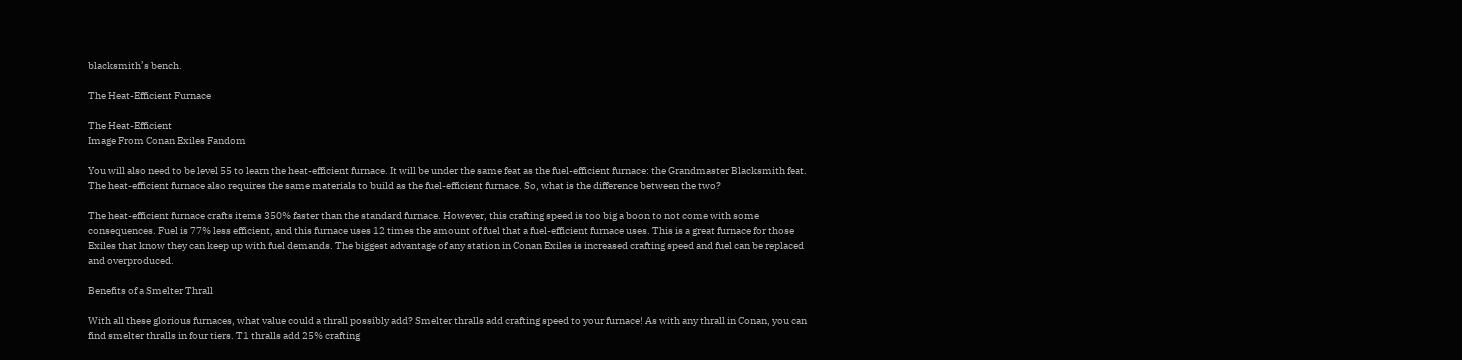blacksmith’s bench.

The Heat-Efficient Furnace

The Heat-Efficient
Image From Conan Exiles Fandom

You will also need to be level 55 to learn the heat-efficient furnace. It will be under the same feat as the fuel-efficient furnace: the Grandmaster Blacksmith feat. The heat-efficient furnace also requires the same materials to build as the fuel-efficient furnace. So, what is the difference between the two?

The heat-efficient furnace crafts items 350% faster than the standard furnace. However, this crafting speed is too big a boon to not come with some consequences. Fuel is 77% less efficient, and this furnace uses 12 times the amount of fuel that a fuel-efficient furnace uses. This is a great furnace for those Exiles that know they can keep up with fuel demands. The biggest advantage of any station in Conan Exiles is increased crafting speed and fuel can be replaced and overproduced.

Benefits of a Smelter Thrall

With all these glorious furnaces, what value could a thrall possibly add? Smelter thralls add crafting speed to your furnace! As with any thrall in Conan, you can find smelter thralls in four tiers. T1 thralls add 25% crafting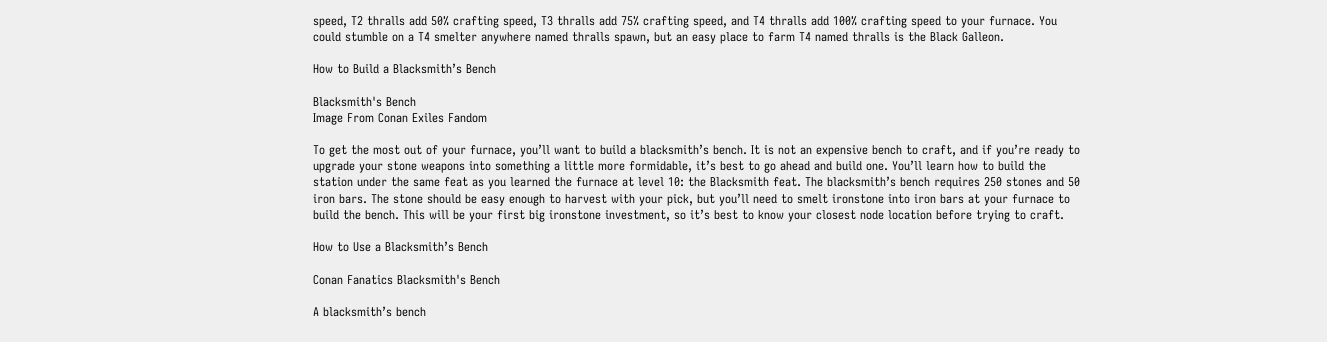speed, T2 thralls add 50% crafting speed, T3 thralls add 75% crafting speed, and T4 thralls add 100% crafting speed to your furnace. You could stumble on a T4 smelter anywhere named thralls spawn, but an easy place to farm T4 named thralls is the Black Galleon.

How to Build a Blacksmith’s Bench

Blacksmith's Bench
Image From Conan Exiles Fandom

To get the most out of your furnace, you’ll want to build a blacksmith’s bench. It is not an expensive bench to craft, and if you’re ready to upgrade your stone weapons into something a little more formidable, it’s best to go ahead and build one. You’ll learn how to build the station under the same feat as you learned the furnace at level 10: the Blacksmith feat. The blacksmith’s bench requires 250 stones and 50 iron bars. The stone should be easy enough to harvest with your pick, but you’ll need to smelt ironstone into iron bars at your furnace to build the bench. This will be your first big ironstone investment, so it’s best to know your closest node location before trying to craft.

How to Use a Blacksmith’s Bench

Conan Fanatics Blacksmith's Bench

A blacksmith’s bench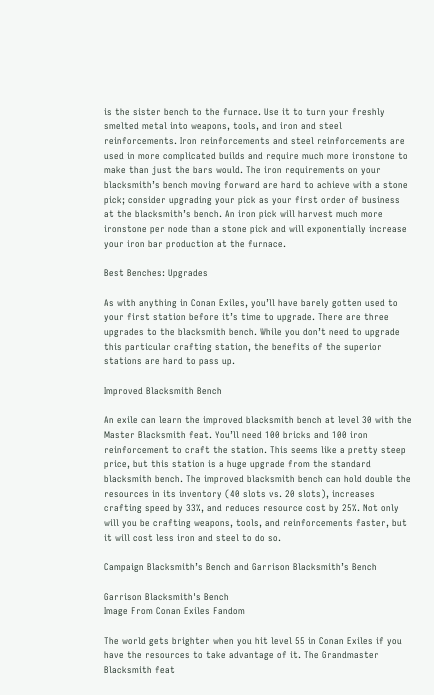is the sister bench to the furnace. Use it to turn your freshly smelted metal into weapons, tools, and iron and steel reinforcements. Iron reinforcements and steel reinforcements are used in more complicated builds and require much more ironstone to make than just the bars would. The iron requirements on your blacksmith’s bench moving forward are hard to achieve with a stone pick; consider upgrading your pick as your first order of business at the blacksmith’s bench. An iron pick will harvest much more ironstone per node than a stone pick and will exponentially increase your iron bar production at the furnace.

Best Benches: Upgrades

As with anything in Conan Exiles, you’ll have barely gotten used to your first station before it’s time to upgrade. There are three upgrades to the blacksmith bench. While you don’t need to upgrade this particular crafting station, the benefits of the superior stations are hard to pass up.

Improved Blacksmith Bench

An exile can learn the improved blacksmith bench at level 30 with the Master Blacksmith feat. You’ll need 100 bricks and 100 iron reinforcement to craft the station. This seems like a pretty steep price, but this station is a huge upgrade from the standard blacksmith bench. The improved blacksmith bench can hold double the resources in its inventory (40 slots vs. 20 slots), increases crafting speed by 33%, and reduces resource cost by 25%. Not only will you be crafting weapons, tools, and reinforcements faster, but it will cost less iron and steel to do so.

Campaign Blacksmith’s Bench and Garrison Blacksmith’s Bench

Garrison Blacksmith's Bench
Image From Conan Exiles Fandom

The world gets brighter when you hit level 55 in Conan Exiles if you have the resources to take advantage of it. The Grandmaster Blacksmith feat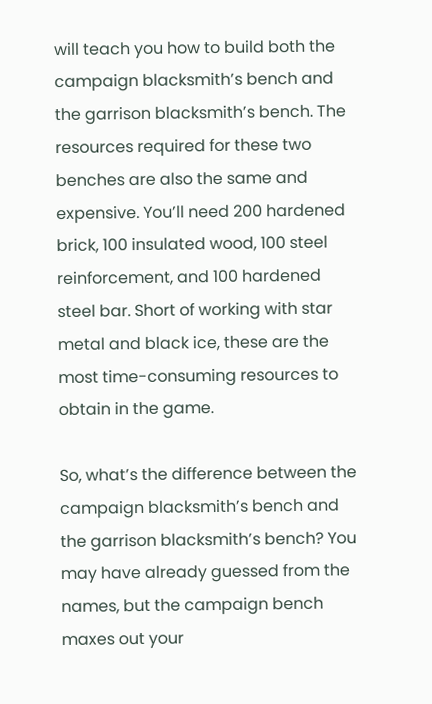will teach you how to build both the campaign blacksmith’s bench and the garrison blacksmith’s bench. The resources required for these two benches are also the same and expensive. You’ll need 200 hardened brick, 100 insulated wood, 100 steel reinforcement, and 100 hardened steel bar. Short of working with star metal and black ice, these are the most time-consuming resources to obtain in the game.

So, what’s the difference between the campaign blacksmith’s bench and the garrison blacksmith’s bench? You may have already guessed from the names, but the campaign bench maxes out your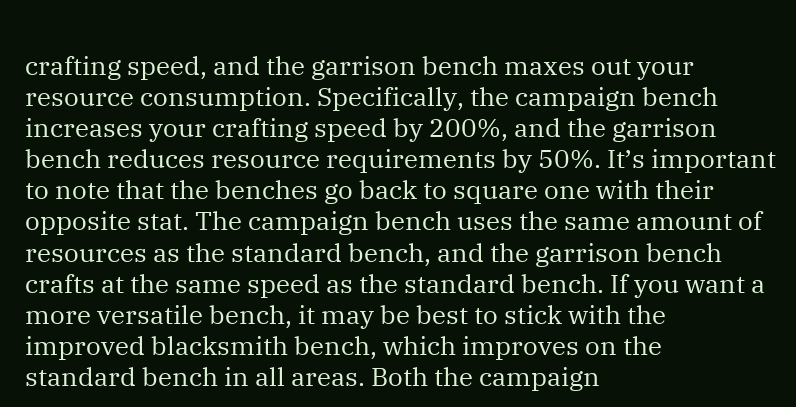crafting speed, and the garrison bench maxes out your resource consumption. Specifically, the campaign bench increases your crafting speed by 200%, and the garrison bench reduces resource requirements by 50%. It’s important to note that the benches go back to square one with their opposite stat. The campaign bench uses the same amount of resources as the standard bench, and the garrison bench crafts at the same speed as the standard bench. If you want a more versatile bench, it may be best to stick with the improved blacksmith bench, which improves on the standard bench in all areas. Both the campaign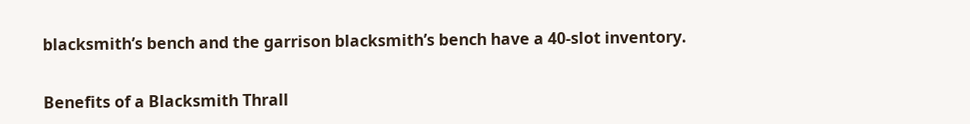blacksmith’s bench and the garrison blacksmith’s bench have a 40-slot inventory.

Benefits of a Blacksmith Thrall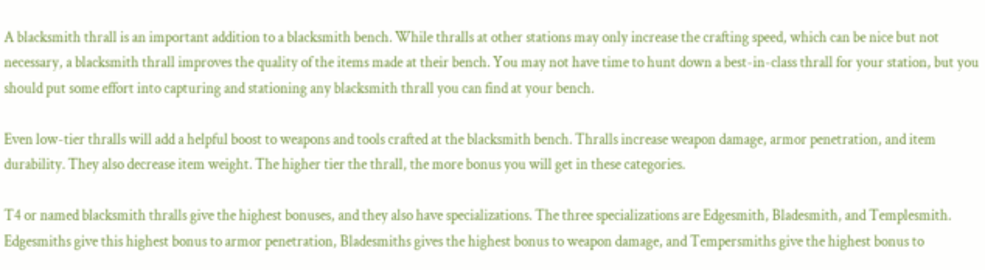A blacksmith thrall is an important addition to a blacksmith bench. While thralls at other stations may only increase the crafting speed, which can be nice but not necessary, a blacksmith thrall improves the quality of the items made at their bench. You may not have time to hunt down a best-in-class thrall for your station, but you should put some effort into capturing and stationing any blacksmith thrall you can find at your bench.

Even low-tier thralls will add a helpful boost to weapons and tools crafted at the blacksmith bench. Thralls increase weapon damage, armor penetration, and item durability. They also decrease item weight. The higher tier the thrall, the more bonus you will get in these categories.

T4 or named blacksmith thralls give the highest bonuses, and they also have specializations. The three specializations are Edgesmith, Bladesmith, and Templesmith. Edgesmiths give this highest bonus to armor penetration, Bladesmiths gives the highest bonus to weapon damage, and Tempersmiths give the highest bonus to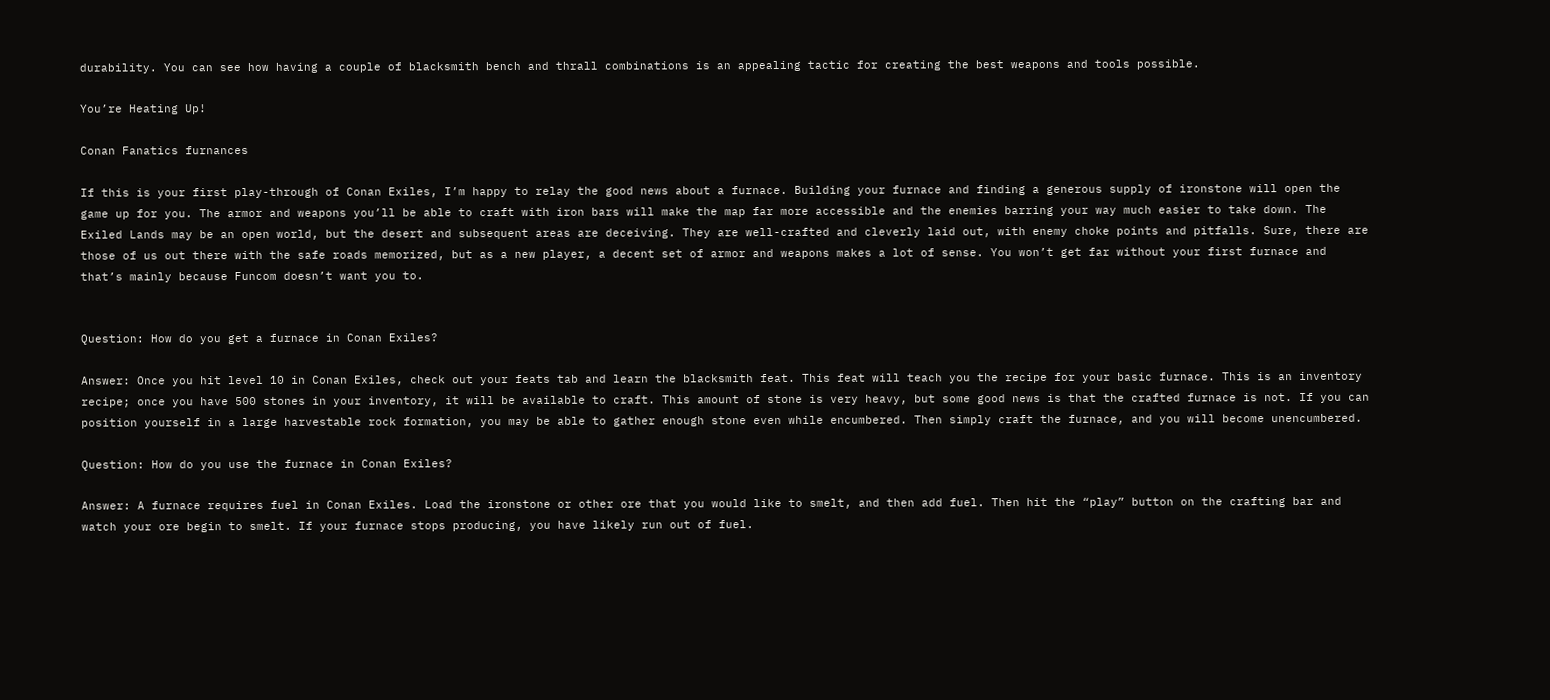durability. You can see how having a couple of blacksmith bench and thrall combinations is an appealing tactic for creating the best weapons and tools possible.

You’re Heating Up!

Conan Fanatics furnances

If this is your first play-through of Conan Exiles, I’m happy to relay the good news about a furnace. Building your furnace and finding a generous supply of ironstone will open the game up for you. The armor and weapons you’ll be able to craft with iron bars will make the map far more accessible and the enemies barring your way much easier to take down. The Exiled Lands may be an open world, but the desert and subsequent areas are deceiving. They are well-crafted and cleverly laid out, with enemy choke points and pitfalls. Sure, there are those of us out there with the safe roads memorized, but as a new player, a decent set of armor and weapons makes a lot of sense. You won’t get far without your first furnace and that’s mainly because Funcom doesn’t want you to.


Question: How do you get a furnace in Conan Exiles?

Answer: Once you hit level 10 in Conan Exiles, check out your feats tab and learn the blacksmith feat. This feat will teach you the recipe for your basic furnace. This is an inventory recipe; once you have 500 stones in your inventory, it will be available to craft. This amount of stone is very heavy, but some good news is that the crafted furnace is not. If you can position yourself in a large harvestable rock formation, you may be able to gather enough stone even while encumbered. Then simply craft the furnace, and you will become unencumbered.

Question: How do you use the furnace in Conan Exiles?

Answer: A furnace requires fuel in Conan Exiles. Load the ironstone or other ore that you would like to smelt, and then add fuel. Then hit the “play” button on the crafting bar and watch your ore begin to smelt. If your furnace stops producing, you have likely run out of fuel.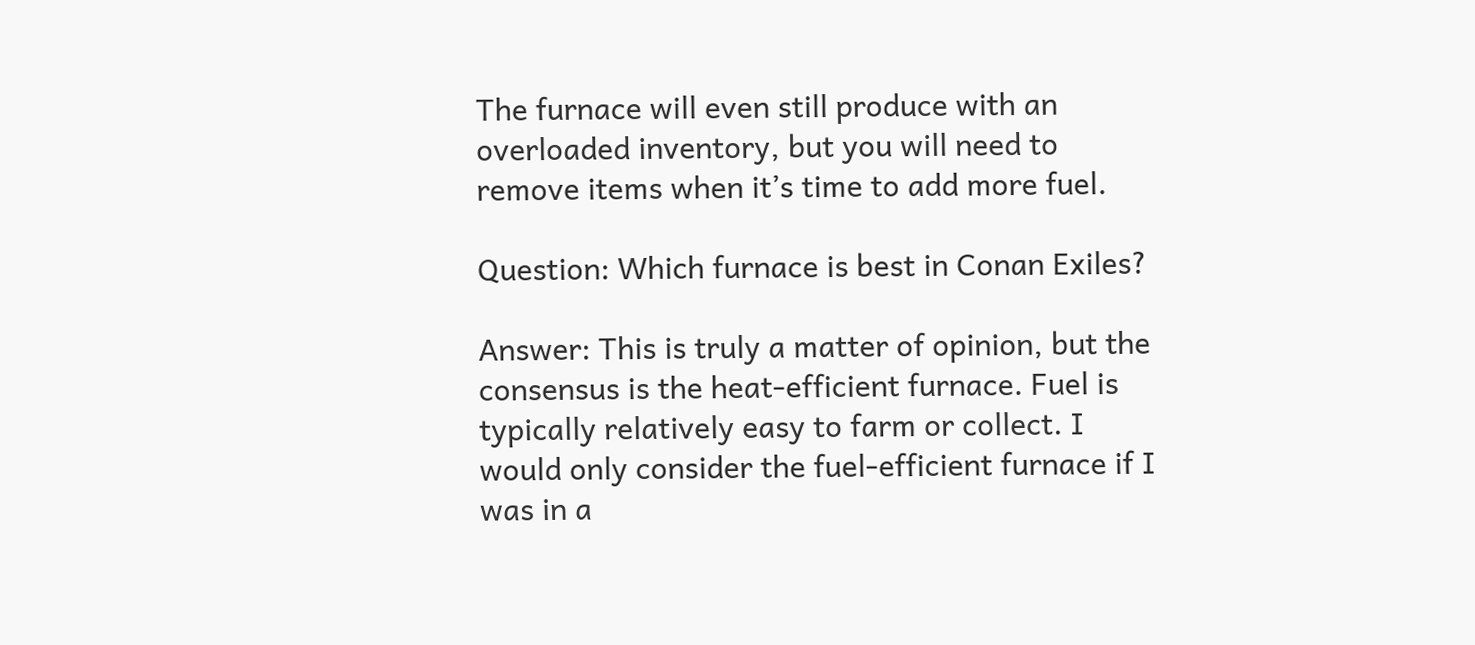The furnace will even still produce with an overloaded inventory, but you will need to remove items when it’s time to add more fuel.

Question: Which furnace is best in Conan Exiles?

Answer: This is truly a matter of opinion, but the consensus is the heat-efficient furnace. Fuel is typically relatively easy to farm or collect. I would only consider the fuel-efficient furnace if I was in a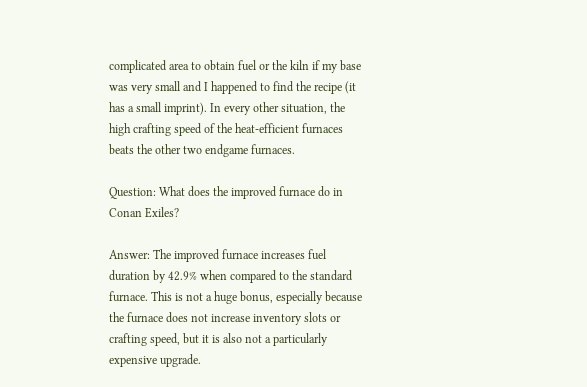complicated area to obtain fuel or the kiln if my base was very small and I happened to find the recipe (it has a small imprint). In every other situation, the high crafting speed of the heat-efficient furnaces beats the other two endgame furnaces.

Question: What does the improved furnace do in Conan Exiles?

Answer: The improved furnace increases fuel duration by 42.9% when compared to the standard furnace. This is not a huge bonus, especially because the furnace does not increase inventory slots or crafting speed, but it is also not a particularly expensive upgrade.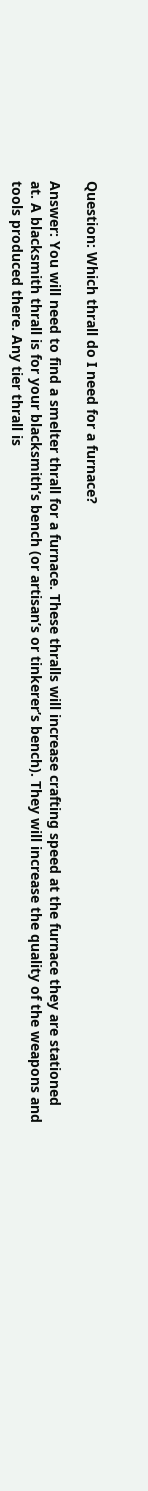Question: Which thrall do I need for a furnace?

Answer: You will need to find a smelter thrall for a furnace. These thralls will increase crafting speed at the furnace they are stationed at. A blacksmith thrall is for your blacksmith’s bench (or artisan’s or tinkerer’s bench). They will increase the quality of the weapons and tools produced there. Any tier thrall is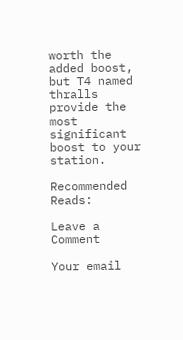worth the added boost, but T4 named thralls provide the most significant boost to your station.

Recommended Reads:

Leave a Comment

Your email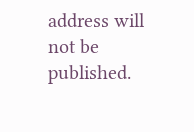address will not be published.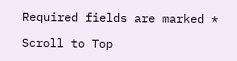Required fields are marked *

Scroll to Top